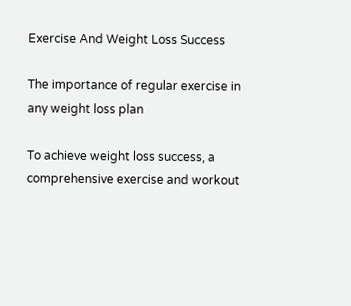Exercise And Weight Loss Success

The importance of regular exercise in any weight loss plan

To achieve weight loss success, a comprehensive exercise and workout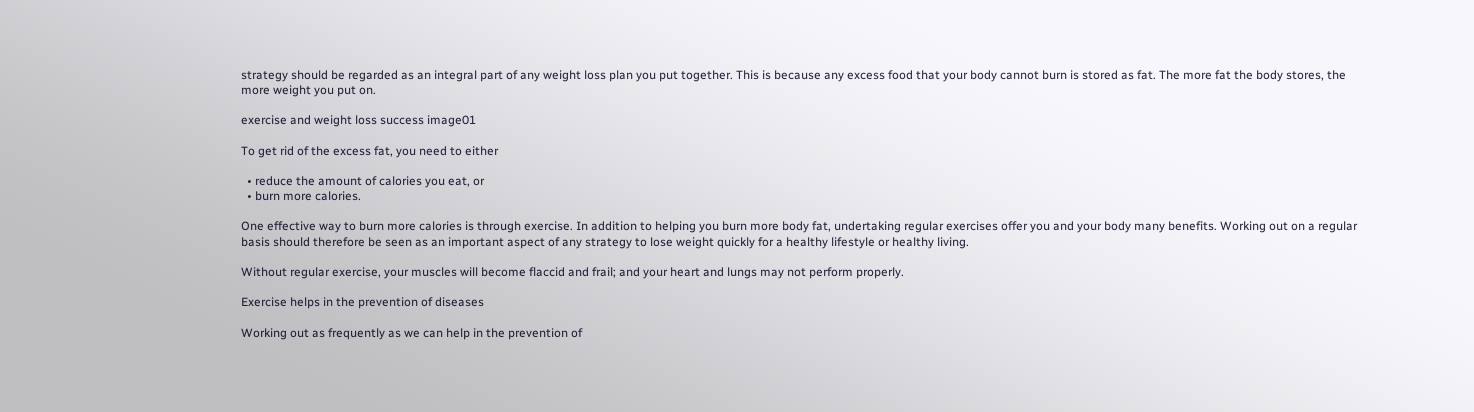strategy should be regarded as an integral part of any weight loss plan you put together. This is because any excess food that your body cannot burn is stored as fat. The more fat the body stores, the more weight you put on.

exercise and weight loss success image01

To get rid of the excess fat, you need to either

  • reduce the amount of calories you eat, or
  • burn more calories.

One effective way to burn more calories is through exercise. In addition to helping you burn more body fat, undertaking regular exercises offer you and your body many benefits. Working out on a regular basis should therefore be seen as an important aspect of any strategy to lose weight quickly for a healthy lifestyle or healthy living.

Without regular exercise, your muscles will become flaccid and frail; and your heart and lungs may not perform properly.

Exercise helps in the prevention of diseases

Working out as frequently as we can help in the prevention of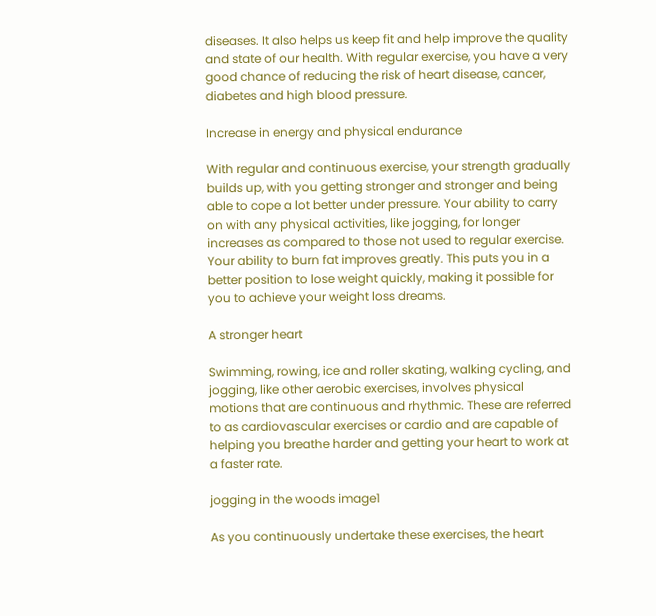diseases. It also helps us keep fit and help improve the quality and state of our health. With regular exercise, you have a very good chance of reducing the risk of heart disease, cancer, diabetes and high blood pressure.

Increase in energy and physical endurance

With regular and continuous exercise, your strength gradually builds up, with you getting stronger and stronger and being able to cope a lot better under pressure. Your ability to carry on with any physical activities, like jogging, for longer increases as compared to those not used to regular exercise. Your ability to burn fat improves greatly. This puts you in a better position to lose weight quickly, making it possible for you to achieve your weight loss dreams.

A stronger heart

Swimming, rowing, ice and roller skating, walking cycling, and jogging, like other aerobic exercises, involves physical motions that are continuous and rhythmic. These are referred to as cardiovascular exercises or cardio and are capable of helping you breathe harder and getting your heart to work at a faster rate.

jogging in the woods image1

As you continuously undertake these exercises, the heart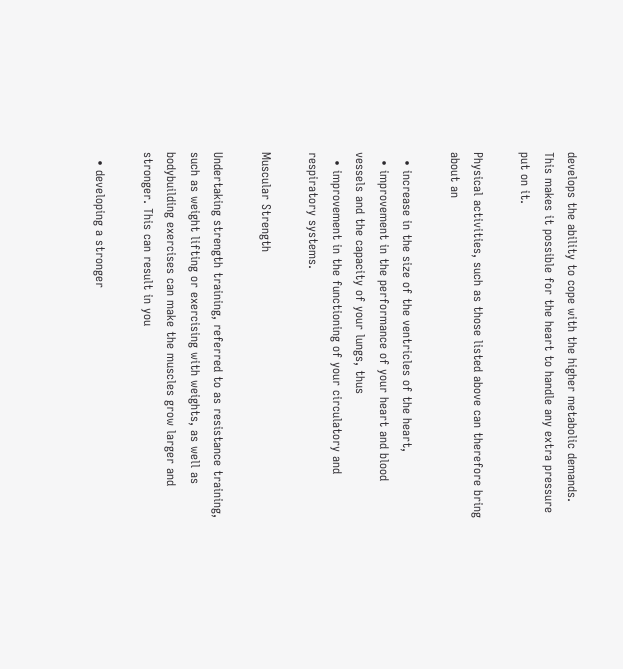develops the ability to cope with the higher metabolic demands. This makes it possible for the heart to handle any extra pressure put on it.

Physical activities, such as those listed above can therefore bring about an

  • increase in the size of the ventricles of the heart,
  • improvement in the performance of your heart and blood vessels and the capacity of your lungs, thus
  • improvement in the functioning of your circulatory and respiratory systems.

Muscular Strength

Undertaking strength training, referred to as resistance training, such as weight lifting or exercising with weights, as well as bodybuilding exercises can make the muscles grow larger and stronger. This can result in you

  • developing a stronger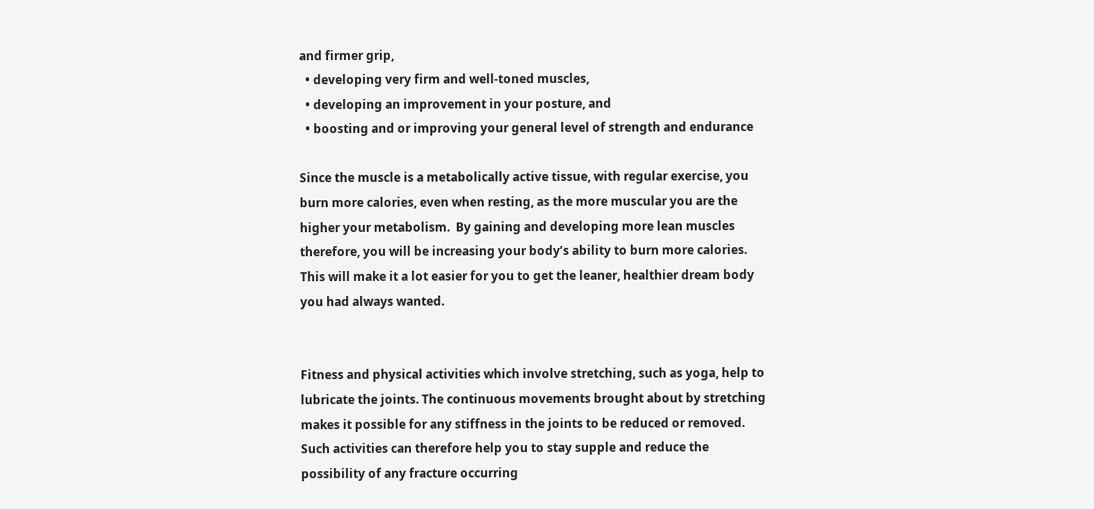and firmer grip,
  • developing very firm and well-toned muscles,
  • developing an improvement in your posture, and
  • boosting and or improving your general level of strength and endurance

Since the muscle is a metabolically active tissue, with regular exercise, you burn more calories, even when resting, as the more muscular you are the higher your metabolism.  By gaining and developing more lean muscles therefore, you will be increasing your body’s ability to burn more calories. This will make it a lot easier for you to get the leaner, healthier dream body you had always wanted.


Fitness and physical activities which involve stretching, such as yoga, help to lubricate the joints. The continuous movements brought about by stretching makes it possible for any stiffness in the joints to be reduced or removed. Such activities can therefore help you to stay supple and reduce the possibility of any fracture occurring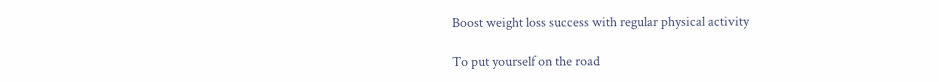Boost weight loss success with regular physical activity

To put yourself on the road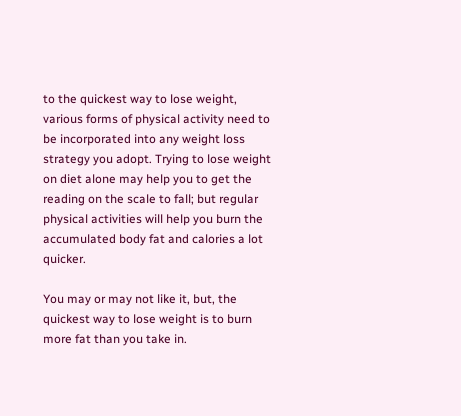to the quickest way to lose weight, various forms of physical activity need to be incorporated into any weight loss strategy you adopt. Trying to lose weight on diet alone may help you to get the reading on the scale to fall; but regular physical activities will help you burn the accumulated body fat and calories a lot quicker.

You may or may not like it, but, the quickest way to lose weight is to burn more fat than you take in.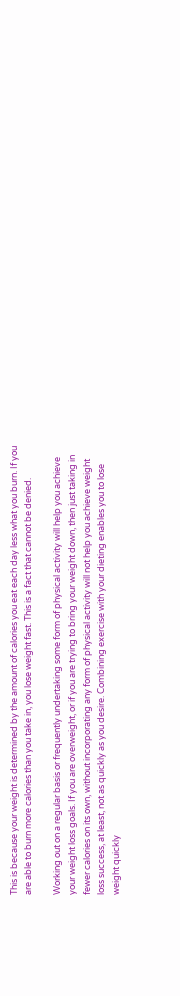This is because your weight is determined by the amount of calories you eat each day less what you burn. If you are able to burn more calories than you take in, you lose weight fast. This is a fact that cannot be denied.

Working out on a regular basis or frequently undertaking some form of physical activity will help you achieve your weight loss goals. If you are overweight, or if you are trying to bring your weight down, then just taking in fewer calories on its own, without incorporating any form of physical activity will not help you achieve weight loss success, at least, not as quickly as you desire. Combining exercise with your dieting enables you to lose weight quickly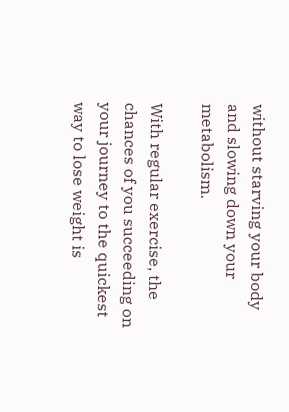without starving your body and slowing down your metabolism.

With regular exercise, the chances of you succeeding on your journey to the quickest way to lose weight is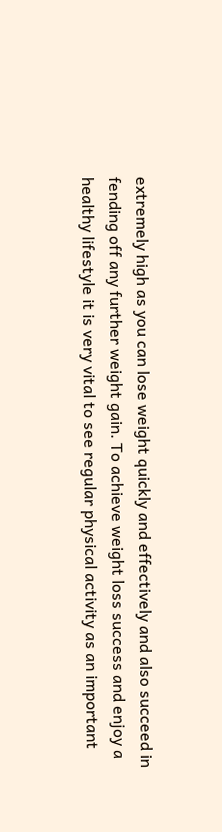extremely high as you can lose weight quickly and effectively and also succeed in fending off any further weight gain. To achieve weight loss success and enjoy a healthy lifestyle it is very vital to see regular physical activity as an important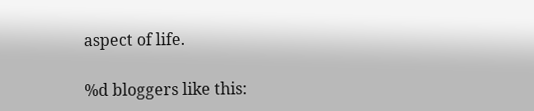aspect of life.

%d bloggers like this: